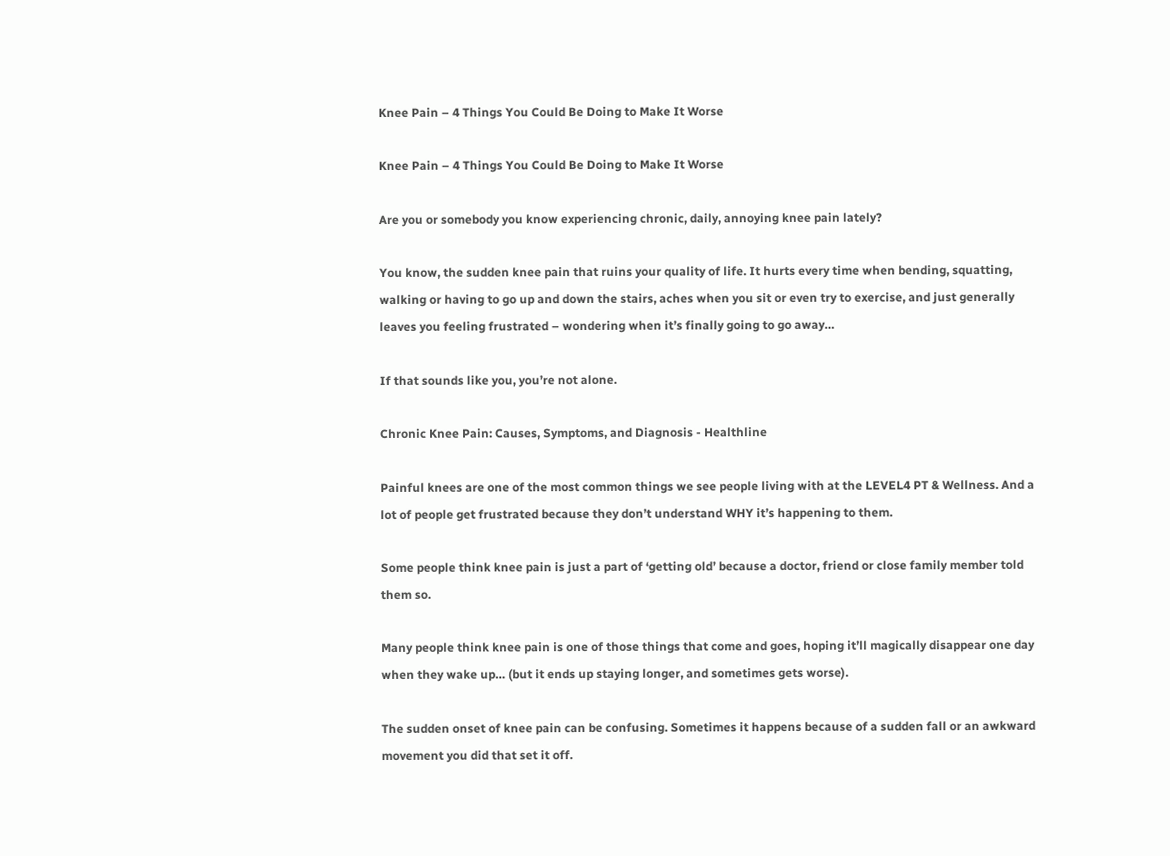Knee Pain – 4 Things You Could Be Doing to Make It Worse

Knee Pain – 4 Things You Could Be Doing to Make It Worse

Are you or somebody you know experiencing chronic, daily, annoying knee pain lately?

You know, the sudden knee pain that ruins your quality of life. It hurts every time when bending, squatting, walking or having to go up and down the stairs, aches when you sit or even try to exercise, and just generally leaves you feeling frustrated – wondering when it’s finally going to go away…

If that sounds like you, you’re not alone.

Chronic Knee Pain: Causes, Symptoms, and Diagnosis - Healthline

Painful knees are one of the most common things we see people living with at the LEVEL4 PT & Wellness. And a lot of people get frustrated because they don’t understand WHY it’s happening to them.

Some people think knee pain is just a part of ‘getting old’ because a doctor, friend or close family member told them so.

Many people think knee pain is one of those things that come and goes, hoping it’ll magically disappear one day when they wake up… (but it ends up staying longer, and sometimes gets worse).

The sudden onset of knee pain can be confusing. Sometimes it happens because of a sudden fall or an awkward movement you did that set it off.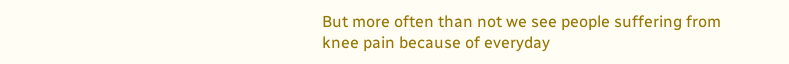But more often than not we see people suffering from knee pain because of everyday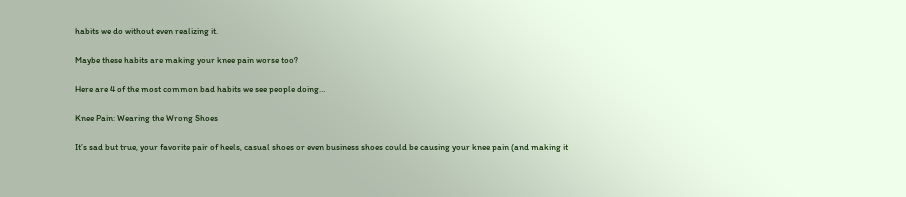habits we do without even realizing it.

Maybe these habits are making your knee pain worse too?

Here are 4 of the most common bad habits we see people doing…

Knee Pain: Wearing the Wrong Shoes

It’s sad but true, your favorite pair of heels, casual shoes or even business shoes could be causing your knee pain (and making it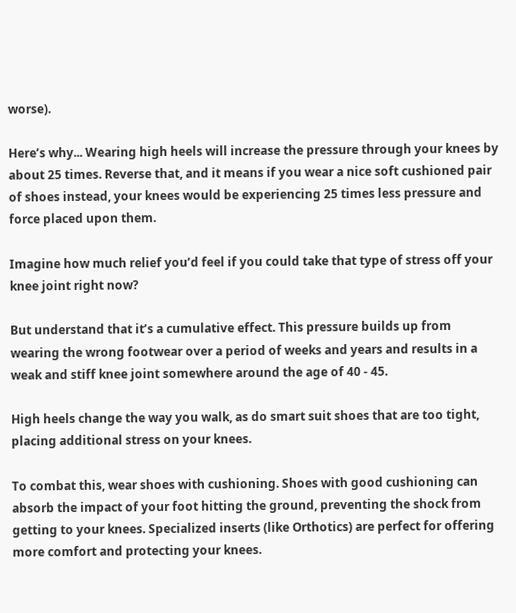worse).

Here’s why... Wearing high heels will increase the pressure through your knees by about 25 times. Reverse that, and it means if you wear a nice soft cushioned pair of shoes instead, your knees would be experiencing 25 times less pressure and force placed upon them.

Imagine how much relief you’d feel if you could take that type of stress off your knee joint right now?

But understand that it’s a cumulative effect. This pressure builds up from wearing the wrong footwear over a period of weeks and years and results in a weak and stiff knee joint somewhere around the age of 40 - 45.

High heels change the way you walk, as do smart suit shoes that are too tight, placing additional stress on your knees.

To combat this, wear shoes with cushioning. Shoes with good cushioning can absorb the impact of your foot hitting the ground, preventing the shock from getting to your knees. Specialized inserts (like Orthotics) are perfect for offering more comfort and protecting your knees.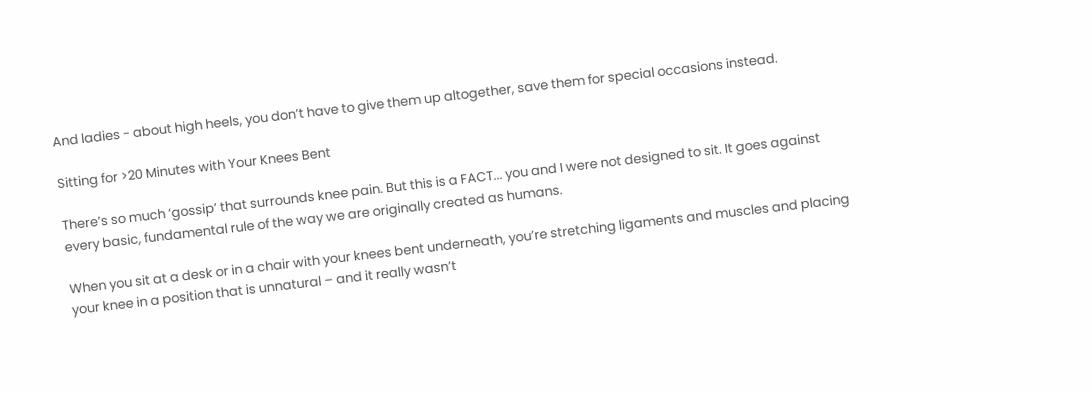And ladies - about high heels, you don’t have to give them up altogether, save them for special occasions instead.

Sitting for >20 Minutes with Your Knees Bent

There’s so much ‘gossip’ that surrounds knee pain. But this is a FACT... you and I were not designed to sit. It goes against every basic, fundamental rule of the way we are originally created as humans.

When you sit at a desk or in a chair with your knees bent underneath, you’re stretching ligaments and muscles and placing your knee in a position that is unnatural – and it really wasn’t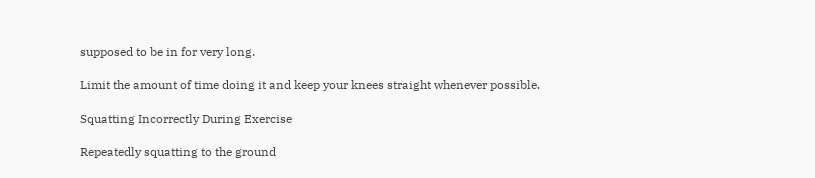supposed to be in for very long.

Limit the amount of time doing it and keep your knees straight whenever possible.

Squatting Incorrectly During Exercise

Repeatedly squatting to the ground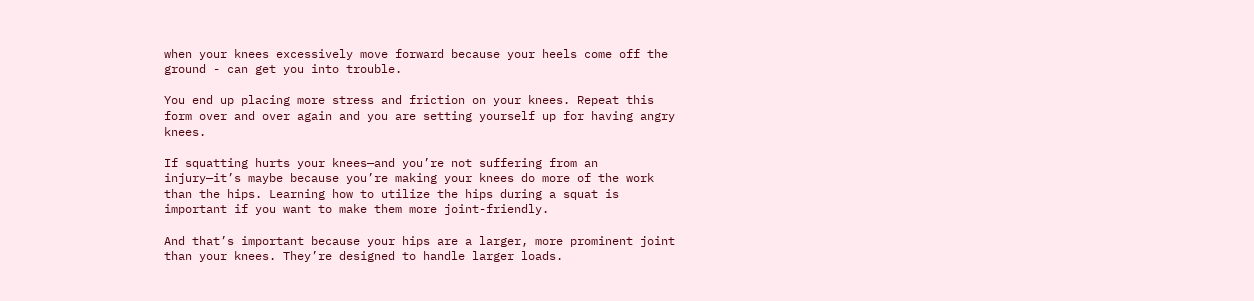when your knees excessively move forward because your heels come off the ground - can get you into trouble.

You end up placing more stress and friction on your knees. Repeat this form over and over again and you are setting yourself up for having angry knees.

If squatting hurts your knees—and you’re not suffering from an injury—it’s maybe because you’re making your knees do more of the work than the hips. Learning how to utilize the hips during a squat is important if you want to make them more joint-friendly.

And that’s important because your hips are a larger, more prominent joint than your knees. They’re designed to handle larger loads.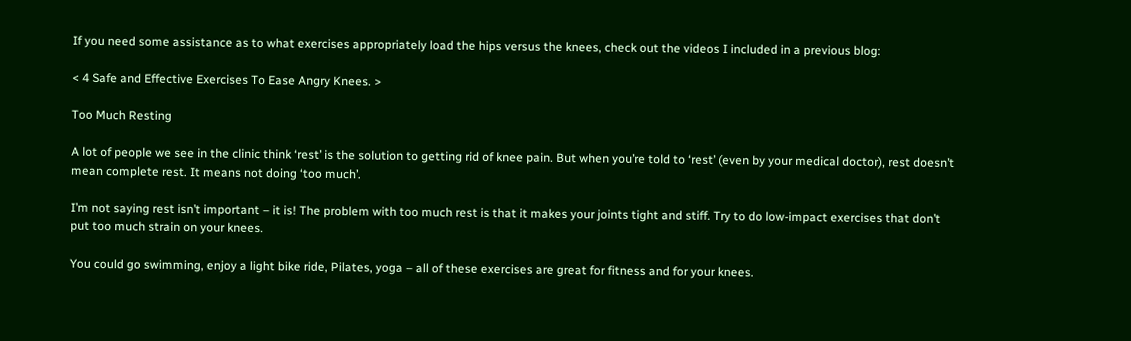If you need some assistance as to what exercises appropriately load the hips versus the knees, check out the videos I included in a previous blog:

< 4 Safe and Effective Exercises To Ease Angry Knees. >

Too Much Resting

A lot of people we see in the clinic think ‘rest’ is the solution to getting rid of knee pain. But when you’re told to ‘rest’ (even by your medical doctor), rest doesn’t mean complete rest. It means not doing ‘too much’.

I’m not saying rest isn’t important – it is! The problem with too much rest is that it makes your joints tight and stiff. Try to do low-impact exercises that don’t put too much strain on your knees.

You could go swimming, enjoy a light bike ride, Pilates, yoga – all of these exercises are great for fitness and for your knees.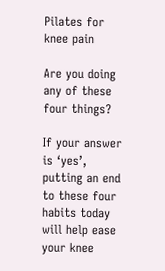Pilates for knee pain

Are you doing any of these four things?

If your answer is ‘yes’, putting an end to these four habits today will help ease your knee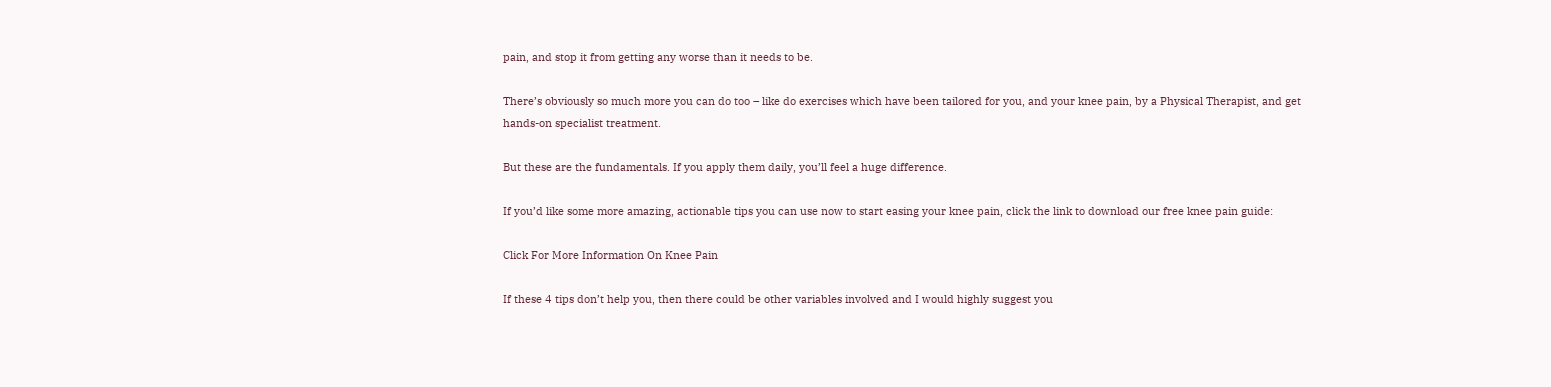pain, and stop it from getting any worse than it needs to be.

There’s obviously so much more you can do too – like do exercises which have been tailored for you, and your knee pain, by a Physical Therapist, and get hands-on specialist treatment.

But these are the fundamentals. If you apply them daily, you’ll feel a huge difference.

If you’d like some more amazing, actionable tips you can use now to start easing your knee pain, click the link to download our free knee pain guide:

Click For More Information On Knee Pain

If these 4 tips don’t help you, then there could be other variables involved and I would highly suggest you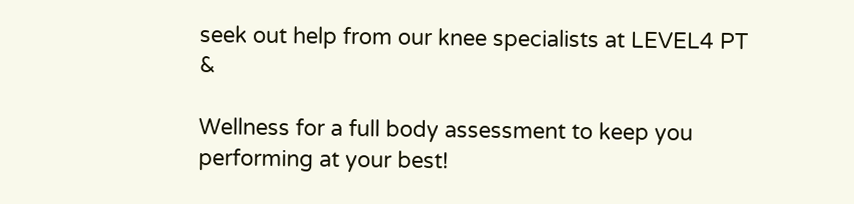seek out help from our knee specialists at LEVEL4 PT &

Wellness for a full body assessment to keep you performing at your best!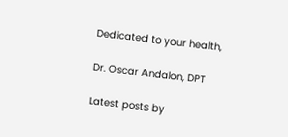Dedicated to your health,

Dr. Oscar Andalon, DPT

Latest posts by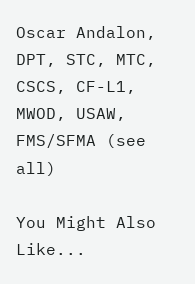Oscar Andalon, DPT, STC, MTC, CSCS, CF-L1, MWOD, USAW, FMS/SFMA (see all)

You Might Also Like...